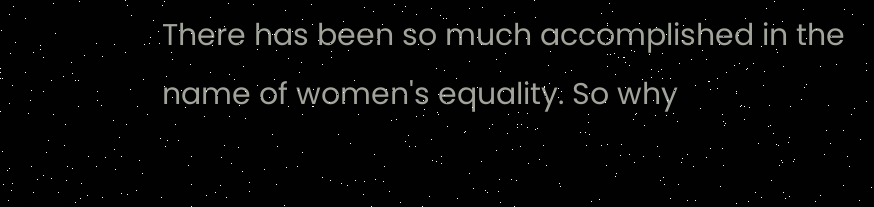There has been so much accomplished in the name of women's equality. So why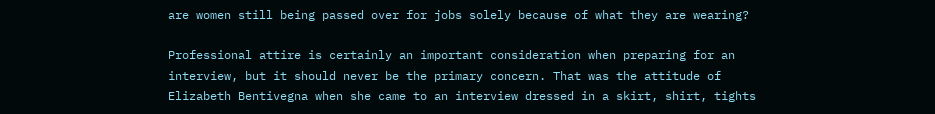are women still being passed over for jobs solely because of what they are wearing?

Professional attire is certainly an important consideration when preparing for an interview, but it should never be the primary concern. That was the attitude of Elizabeth Bentivegna when she came to an interview dressed in a skirt, shirt, tights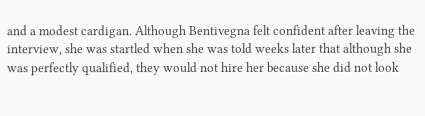and a modest cardigan. Although Bentivegna felt confident after leaving the interview, she was startled when she was told weeks later that although she was perfectly qualified, they would not hire her because she did not look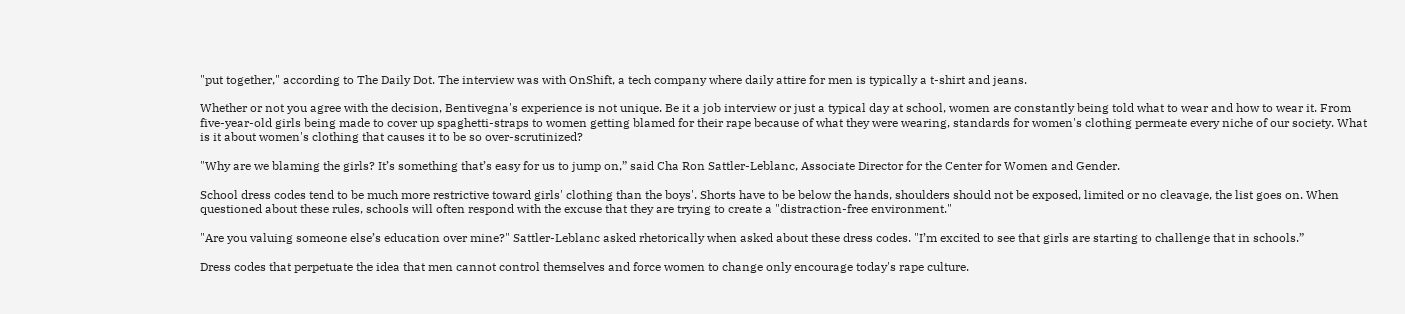"put together," according to The Daily Dot. The interview was with OnShift, a tech company where daily attire for men is typically a t-shirt and jeans.

Whether or not you agree with the decision, Bentivegna's experience is not unique. Be it a job interview or just a typical day at school, women are constantly being told what to wear and how to wear it. From five-year-old girls being made to cover up spaghetti-straps to women getting blamed for their rape because of what they were wearing, standards for women's clothing permeate every niche of our society. What is it about women's clothing that causes it to be so over-scrutinized?

"Why are we blaming the girls? It’s something that’s easy for us to jump on,” said Cha Ron Sattler-Leblanc, Associate Director for the Center for Women and Gender.

School dress codes tend to be much more restrictive toward girls' clothing than the boys'. Shorts have to be below the hands, shoulders should not be exposed, limited or no cleavage, the list goes on. When questioned about these rules, schools will often respond with the excuse that they are trying to create a "distraction-free environment."

"Are you valuing someone else’s education over mine?" Sattler-Leblanc asked rhetorically when asked about these dress codes. "I’m excited to see that girls are starting to challenge that in schools.”

Dress codes that perpetuate the idea that men cannot control themselves and force women to change only encourage today's rape culture.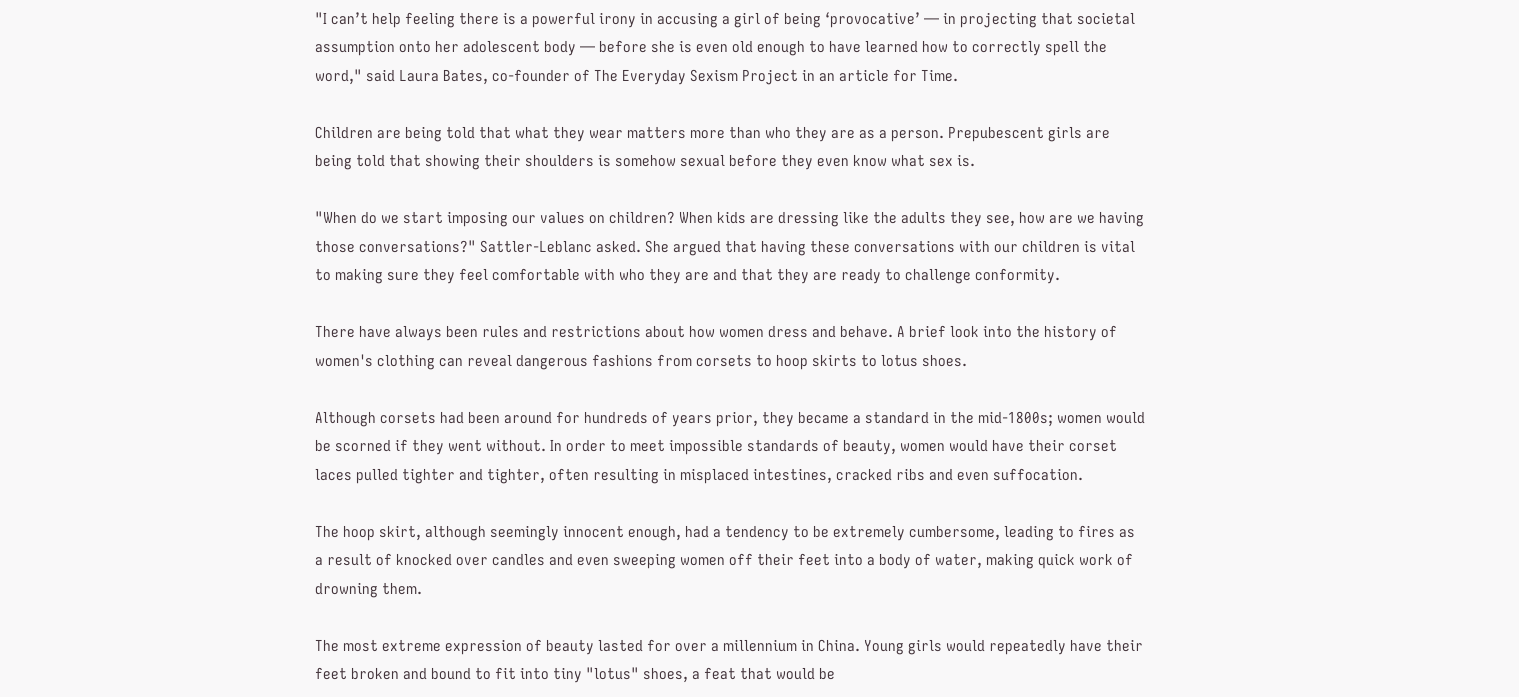"I can’t help feeling there is a powerful irony in accusing a girl of being ‘provocative’ — in projecting that societal assumption onto her adolescent body — before she is even old enough to have learned how to correctly spell the word," said Laura Bates, co-founder of The Everyday Sexism Project in an article for Time.

Children are being told that what they wear matters more than who they are as a person. Prepubescent girls are being told that showing their shoulders is somehow sexual before they even know what sex is.

"When do we start imposing our values on children? When kids are dressing like the adults they see, how are we having those conversations?" Sattler-Leblanc asked. She argued that having these conversations with our children is vital to making sure they feel comfortable with who they are and that they are ready to challenge conformity.

There have always been rules and restrictions about how women dress and behave. A brief look into the history of women's clothing can reveal dangerous fashions from corsets to hoop skirts to lotus shoes.

Although corsets had been around for hundreds of years prior, they became a standard in the mid-1800s; women would be scorned if they went without. In order to meet impossible standards of beauty, women would have their corset laces pulled tighter and tighter, often resulting in misplaced intestines, cracked ribs and even suffocation.

The hoop skirt, although seemingly innocent enough, had a tendency to be extremely cumbersome, leading to fires as a result of knocked over candles and even sweeping women off their feet into a body of water, making quick work of drowning them.

The most extreme expression of beauty lasted for over a millennium in China. Young girls would repeatedly have their feet broken and bound to fit into tiny "lotus" shoes, a feat that would be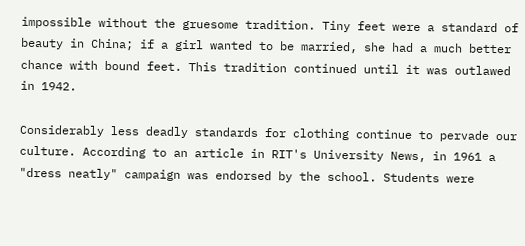impossible without the gruesome tradition. Tiny feet were a standard of beauty in China; if a girl wanted to be married, she had a much better chance with bound feet. This tradition continued until it was outlawed in 1942.

Considerably less deadly standards for clothing continue to pervade our culture. According to an article in RIT's University News, in 1961 a "dress neatly" campaign was endorsed by the school. Students were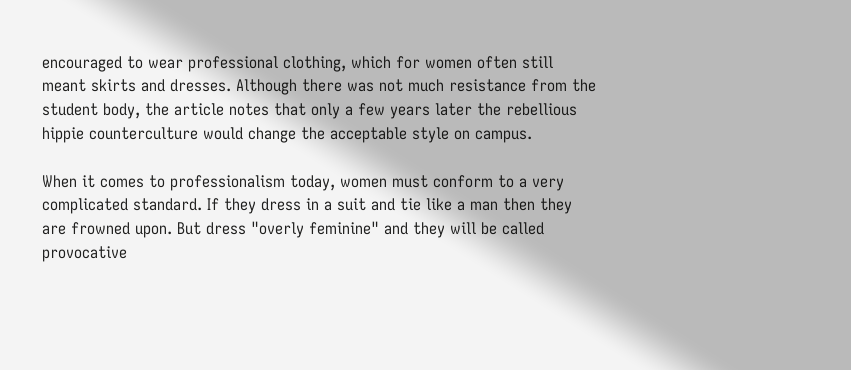encouraged to wear professional clothing, which for women often still meant skirts and dresses. Although there was not much resistance from the student body, the article notes that only a few years later the rebellious hippie counterculture would change the acceptable style on campus.

When it comes to professionalism today, women must conform to a very complicated standard. If they dress in a suit and tie like a man then they are frowned upon. But dress "overly feminine" and they will be called provocative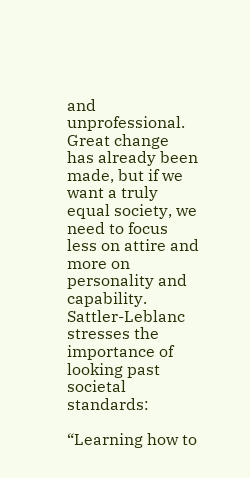and unprofessional. Great change has already been made, but if we want a truly equal society, we need to focus less on attire and more on personality and capability. Sattler-Leblanc stresses the importance of looking past societal standards:

“Learning how to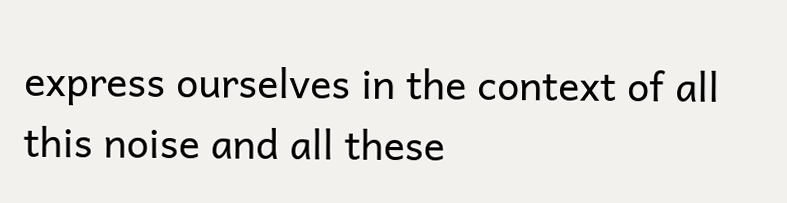express ourselves in the context of all this noise and all these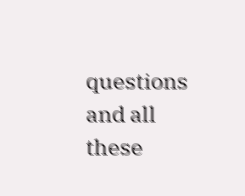questions and all these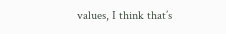values, I think that’s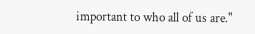important to who all of us are."